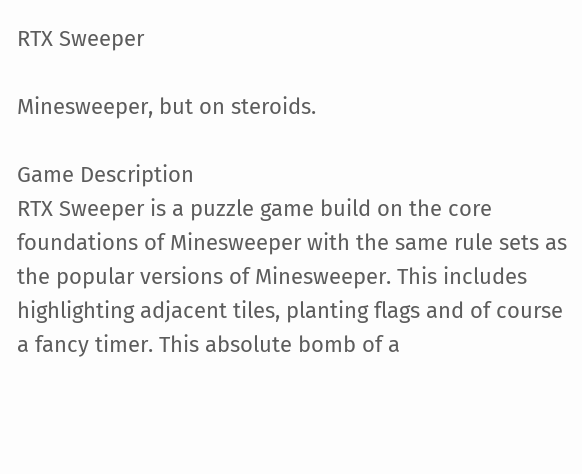RTX Sweeper

Minesweeper, but on steroids.

Game Description
RTX Sweeper is a puzzle game build on the core foundations of Minesweeper with the same rule sets as the popular versions of Minesweeper. This includes highlighting adjacent tiles, planting flags and of course a fancy timer. This absolute bomb of a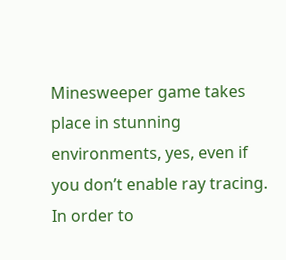Minesweeper game takes place in stunning environments, yes, even if you don’t enable ray tracing. In order to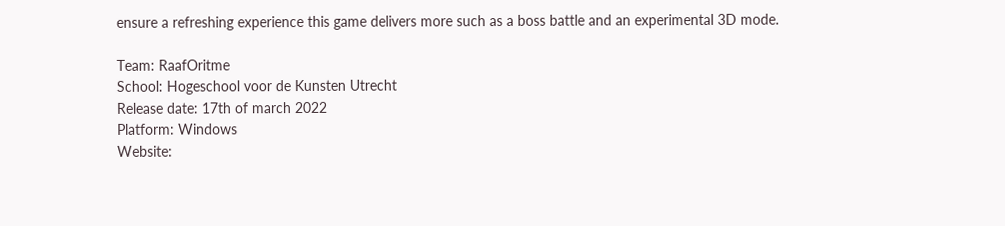ensure a refreshing experience this game delivers more such as a boss battle and an experimental 3D mode.

Team: RaafOritme
School: Hogeschool voor de Kunsten Utrecht
Release date: 17th of march 2022
Platform: Windows
Website: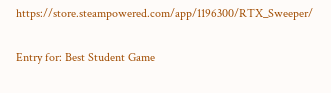https://store.steampowered.com/app/1196300/RTX_Sweeper/

Entry for: Best Student Game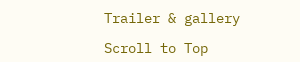Trailer & gallery

Scroll to Top